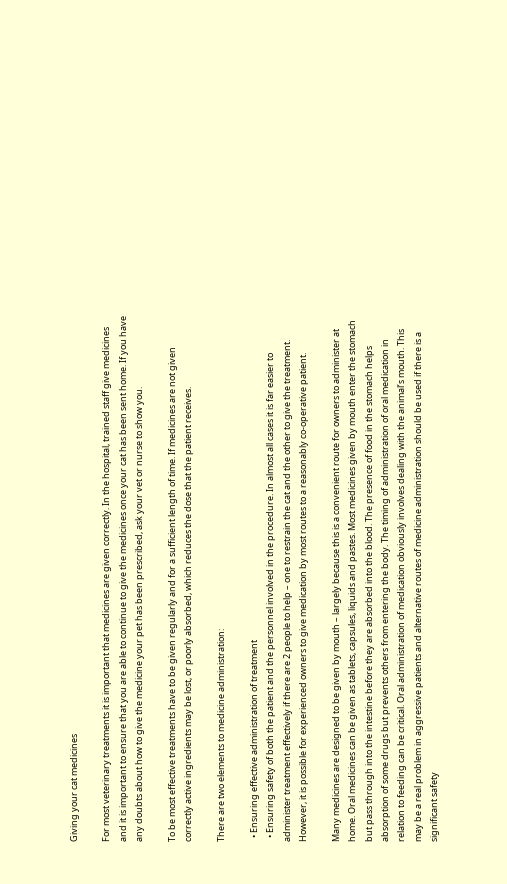Giving your cat medicines

For most veterinary treatments it is important that medicines are given correctly. In the hospital, trained staff give medicines and it is important to ensure that you are able to continue to give the medicines once your cat has been sent home. If you have any doubts about how to give the medicine your pet has been prescribed, ask your vet or nurse to show you.

To be most effective treatments have to be given regularly and for a sufficient length of time. If medicines are not given correctly active ingredients may be lost, or poorly absorbed, which reduces the dose that the patient receives.

There are two elements to medicine administration:

  • Ensuring effective administration of treatment
  • Ensuring safety of both the patient and the personnel involved in the procedure. In almost all cases it is far easier to administer treatment effectively if there are 2 people to help – one to restrain the cat and the other to give the treatment. However, it is possible for experienced owners to give medication by most routes to a reasonably co-operative patient.

Many medicines are designed to be given by mouth – largely because this is a convenient route for owners to administer at home. Oral medicines can be given as tablets, capsules, liquids and pastes. Most medicines given by mouth enter the stomach but pass through into the intestine before they are absorbed into the blood. The presence of food in the stomach helps absorption of some drugs but prevents others from entering the body. The timing of administration of oral medication in relation to feeding can be critical. Oral administration of medication obviously involves dealing with the animal’s mouth. This may be a real problem in aggressive patients and alternative routes of medicine administration should be used if there is a significant safety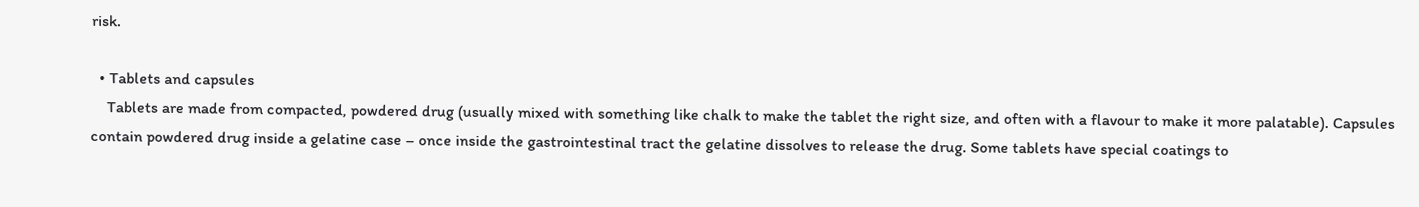risk.

  • Tablets and capsules
    Tablets are made from compacted, powdered drug (usually mixed with something like chalk to make the tablet the right size, and often with a flavour to make it more palatable). Capsules contain powdered drug inside a gelatine case – once inside the gastrointestinal tract the gelatine dissolves to release the drug. Some tablets have special coatings to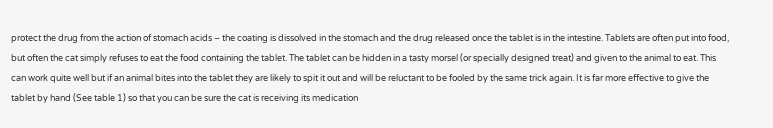protect the drug from the action of stomach acids – the coating is dissolved in the stomach and the drug released once the tablet is in the intestine. Tablets are often put into food, but often the cat simply refuses to eat the food containing the tablet. The tablet can be hidden in a tasty morsel (or specially designed treat) and given to the animal to eat. This can work quite well but if an animal bites into the tablet they are likely to spit it out and will be reluctant to be fooled by the same trick again. It is far more effective to give the tablet by hand (See table 1) so that you can be sure the cat is receiving its medication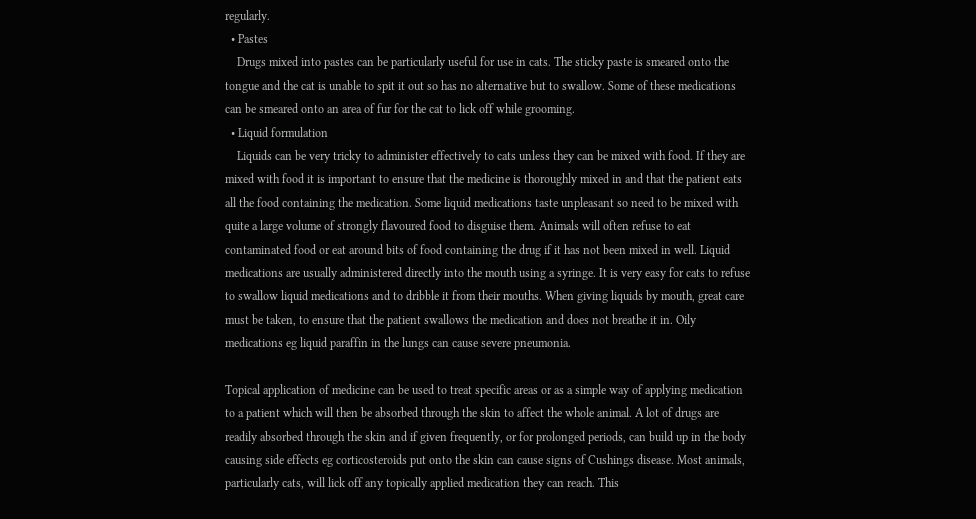regularly.
  • Pastes
    Drugs mixed into pastes can be particularly useful for use in cats. The sticky paste is smeared onto the tongue and the cat is unable to spit it out so has no alternative but to swallow. Some of these medications can be smeared onto an area of fur for the cat to lick off while grooming.
  • Liquid formulation
    Liquids can be very tricky to administer effectively to cats unless they can be mixed with food. If they are mixed with food it is important to ensure that the medicine is thoroughly mixed in and that the patient eats all the food containing the medication. Some liquid medications taste unpleasant so need to be mixed with quite a large volume of strongly flavoured food to disguise them. Animals will often refuse to eat contaminated food or eat around bits of food containing the drug if it has not been mixed in well. Liquid medications are usually administered directly into the mouth using a syringe. It is very easy for cats to refuse to swallow liquid medications and to dribble it from their mouths. When giving liquids by mouth, great care must be taken, to ensure that the patient swallows the medication and does not breathe it in. Oily medications eg liquid paraffin in the lungs can cause severe pneumonia.

Topical application of medicine can be used to treat specific areas or as a simple way of applying medication to a patient which will then be absorbed through the skin to affect the whole animal. A lot of drugs are readily absorbed through the skin and if given frequently, or for prolonged periods, can build up in the body causing side effects eg corticosteroids put onto the skin can cause signs of Cushings disease. Most animals, particularly cats, will lick off any topically applied medication they can reach. This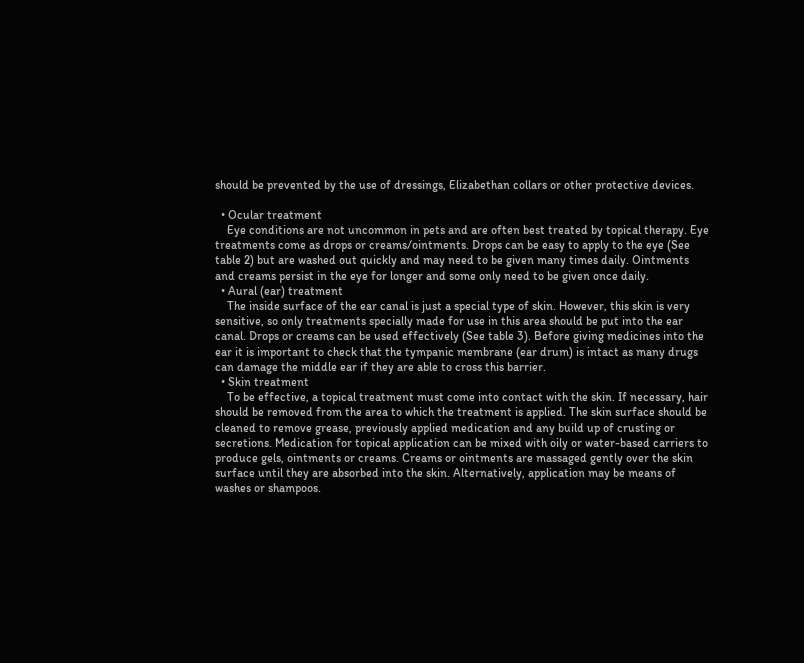should be prevented by the use of dressings, Elizabethan collars or other protective devices.

  • Ocular treatment
    Eye conditions are not uncommon in pets and are often best treated by topical therapy. Eye treatments come as drops or creams/ointments. Drops can be easy to apply to the eye (See table 2) but are washed out quickly and may need to be given many times daily. Ointments and creams persist in the eye for longer and some only need to be given once daily.
  • Aural (ear) treatment
    The inside surface of the ear canal is just a special type of skin. However, this skin is very sensitive, so only treatments specially made for use in this area should be put into the ear canal. Drops or creams can be used effectively (See table 3). Before giving medicines into the ear it is important to check that the tympanic membrane (ear drum) is intact as many drugs can damage the middle ear if they are able to cross this barrier.
  • Skin treatment
    To be effective, a topical treatment must come into contact with the skin. If necessary, hair should be removed from the area to which the treatment is applied. The skin surface should be cleaned to remove grease, previously applied medication and any build up of crusting or secretions. Medication for topical application can be mixed with oily or water-based carriers to produce gels, ointments or creams. Creams or ointments are massaged gently over the skin surface until they are absorbed into the skin. Alternatively, application may be means of washes or shampoos.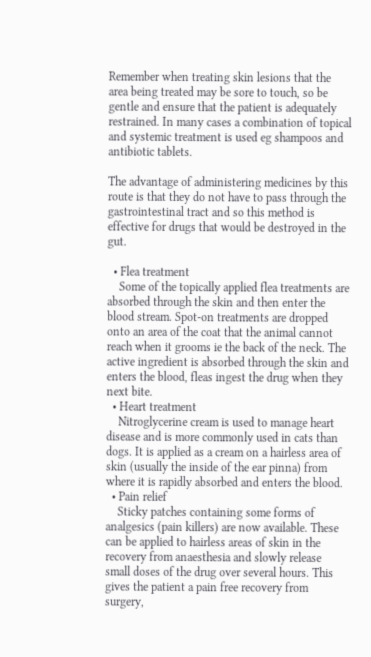Remember when treating skin lesions that the area being treated may be sore to touch, so be gentle and ensure that the patient is adequately restrained. In many cases a combination of topical and systemic treatment is used eg shampoos and antibiotic tablets.

The advantage of administering medicines by this route is that they do not have to pass through the gastrointestinal tract and so this method is effective for drugs that would be destroyed in the gut.

  • Flea treatment
    Some of the topically applied flea treatments are absorbed through the skin and then enter the blood stream. Spot-on treatments are dropped onto an area of the coat that the animal cannot reach when it grooms ie the back of the neck. The active ingredient is absorbed through the skin and enters the blood, fleas ingest the drug when they next bite.
  • Heart treatment
    Nitroglycerine cream is used to manage heart disease and is more commonly used in cats than dogs. It is applied as a cream on a hairless area of skin (usually the inside of the ear pinna) from where it is rapidly absorbed and enters the blood.
  • Pain relief
    Sticky patches containing some forms of analgesics (pain killers) are now available. These can be applied to hairless areas of skin in the recovery from anaesthesia and slowly release small doses of the drug over several hours. This gives the patient a pain free recovery from surgery,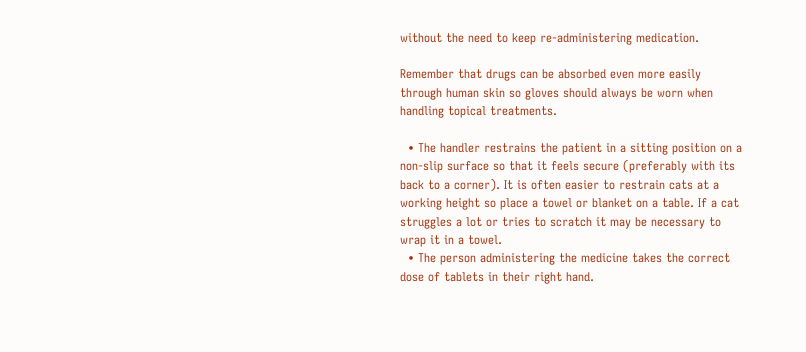without the need to keep re-administering medication.

Remember that drugs can be absorbed even more easily through human skin so gloves should always be worn when handling topical treatments.

  • The handler restrains the patient in a sitting position on a non-slip surface so that it feels secure (preferably with its back to a corner). It is often easier to restrain cats at a working height so place a towel or blanket on a table. If a cat struggles a lot or tries to scratch it may be necessary to wrap it in a towel.
  • The person administering the medicine takes the correct dose of tablets in their right hand.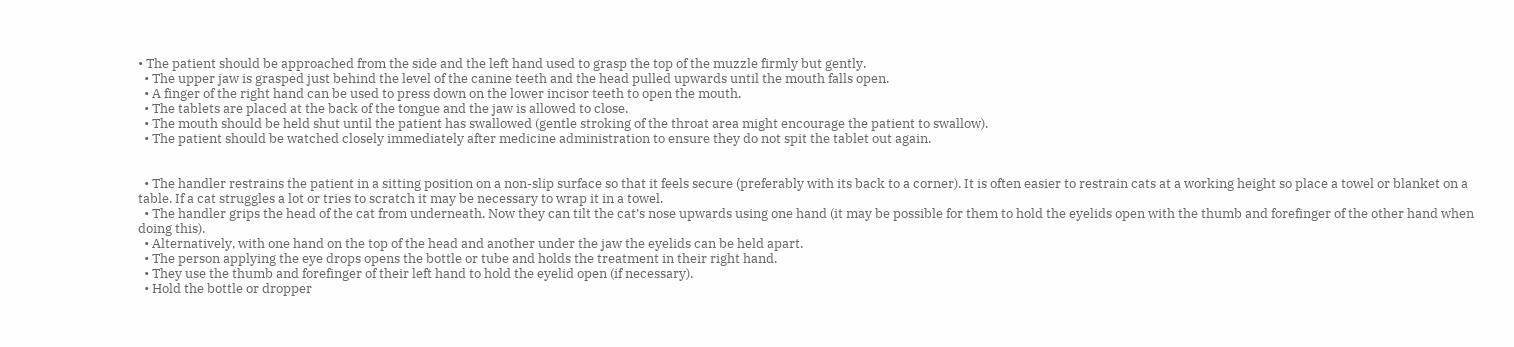• The patient should be approached from the side and the left hand used to grasp the top of the muzzle firmly but gently.
  • The upper jaw is grasped just behind the level of the canine teeth and the head pulled upwards until the mouth falls open.
  • A finger of the right hand can be used to press down on the lower incisor teeth to open the mouth.
  • The tablets are placed at the back of the tongue and the jaw is allowed to close.
  • The mouth should be held shut until the patient has swallowed (gentle stroking of the throat area might encourage the patient to swallow).
  • The patient should be watched closely immediately after medicine administration to ensure they do not spit the tablet out again.


  • The handler restrains the patient in a sitting position on a non-slip surface so that it feels secure (preferably with its back to a corner). It is often easier to restrain cats at a working height so place a towel or blanket on a table. If a cat struggles a lot or tries to scratch it may be necessary to wrap it in a towel.
  • The handler grips the head of the cat from underneath. Now they can tilt the cat’s nose upwards using one hand (it may be possible for them to hold the eyelids open with the thumb and forefinger of the other hand when doing this).
  • Alternatively, with one hand on the top of the head and another under the jaw the eyelids can be held apart.
  • The person applying the eye drops opens the bottle or tube and holds the treatment in their right hand.
  • They use the thumb and forefinger of their left hand to hold the eyelid open (if necessary).
  • Hold the bottle or dropper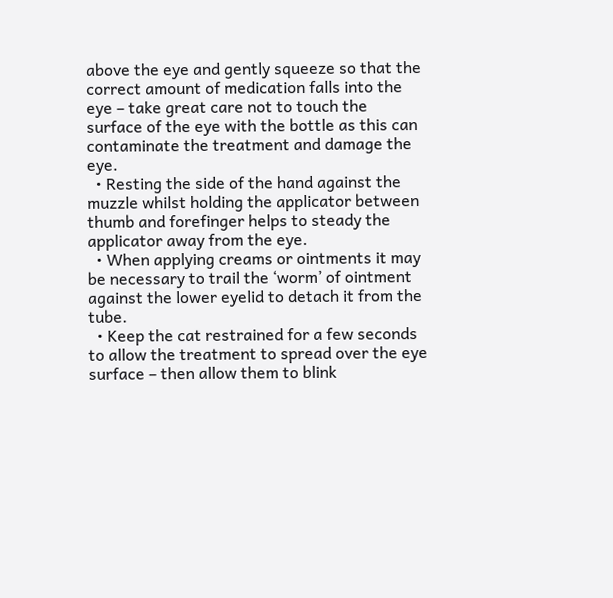above the eye and gently squeeze so that the correct amount of medication falls into the eye – take great care not to touch the surface of the eye with the bottle as this can contaminate the treatment and damage the eye.
  • Resting the side of the hand against the muzzle whilst holding the applicator between thumb and forefinger helps to steady the applicator away from the eye.
  • When applying creams or ointments it may be necessary to trail the ‘worm’ of ointment against the lower eyelid to detach it from the tube.
  • Keep the cat restrained for a few seconds to allow the treatment to spread over the eye surface – then allow them to blink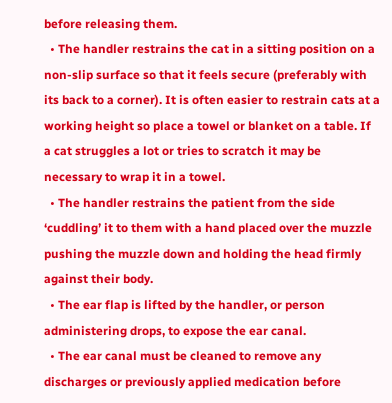before releasing them.
  • The handler restrains the cat in a sitting position on a non-slip surface so that it feels secure (preferably with its back to a corner). It is often easier to restrain cats at a working height so place a towel or blanket on a table. If a cat struggles a lot or tries to scratch it may be necessary to wrap it in a towel.
  • The handler restrains the patient from the side ‘cuddling’ it to them with a hand placed over the muzzle pushing the muzzle down and holding the head firmly against their body.
  • The ear flap is lifted by the handler, or person administering drops, to expose the ear canal.
  • The ear canal must be cleaned to remove any discharges or previously applied medication before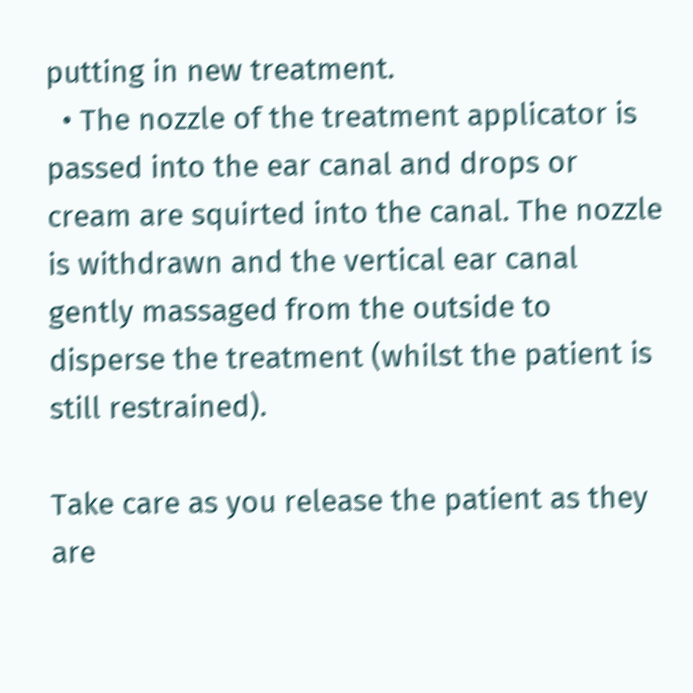putting in new treatment.
  • The nozzle of the treatment applicator is passed into the ear canal and drops or cream are squirted into the canal. The nozzle is withdrawn and the vertical ear canal gently massaged from the outside to disperse the treatment (whilst the patient is still restrained).

Take care as you release the patient as they are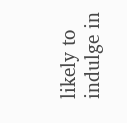likely to indulge in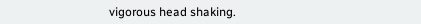vigorous head shaking.